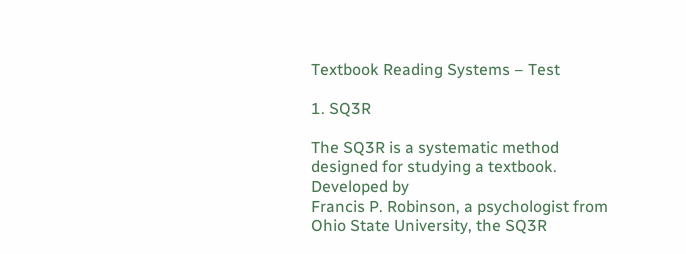Textbook Reading Systems – Test

1. SQ3R

The SQ3R is a systematic method designed for studying a textbook. Developed by
Francis P. Robinson, a psychologist from Ohio State University, the SQ3R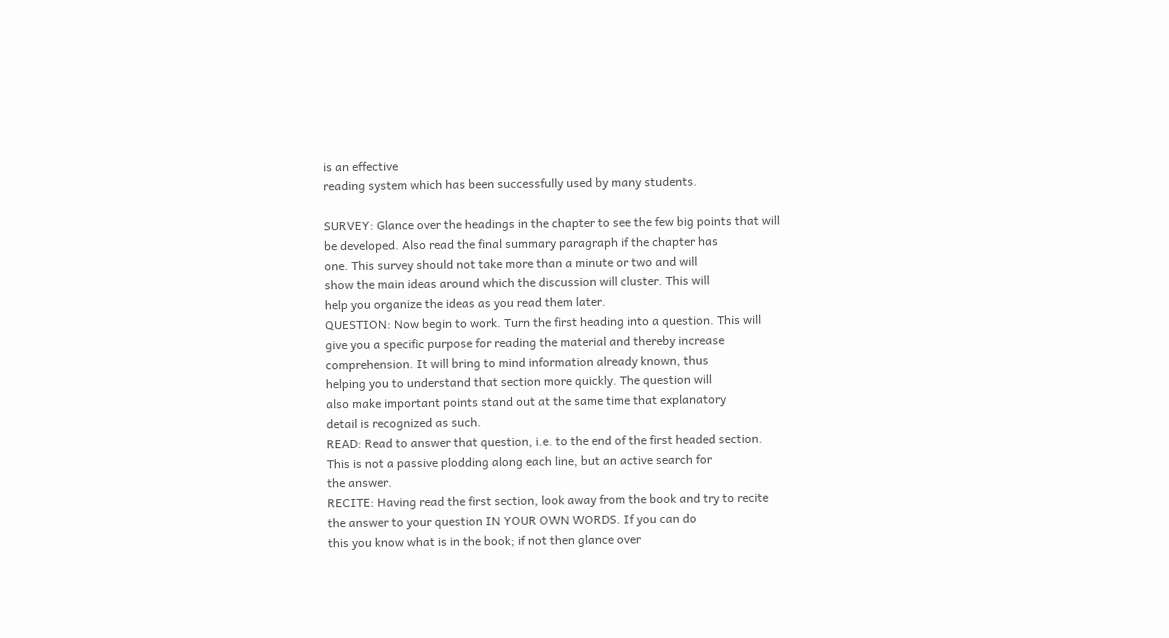is an effective
reading system which has been successfully used by many students.

SURVEY: Glance over the headings in the chapter to see the few big points that will
be developed. Also read the final summary paragraph if the chapter has
one. This survey should not take more than a minute or two and will
show the main ideas around which the discussion will cluster. This will
help you organize the ideas as you read them later.
QUESTION: Now begin to work. Turn the first heading into a question. This will
give you a specific purpose for reading the material and thereby increase
comprehension. It will bring to mind information already known, thus
helping you to understand that section more quickly. The question will
also make important points stand out at the same time that explanatory
detail is recognized as such.
READ: Read to answer that question, i.e. to the end of the first headed section.
This is not a passive plodding along each line, but an active search for
the answer.
RECITE: Having read the first section, look away from the book and try to recite
the answer to your question IN YOUR OWN WORDS. If you can do
this you know what is in the book; if not then glance over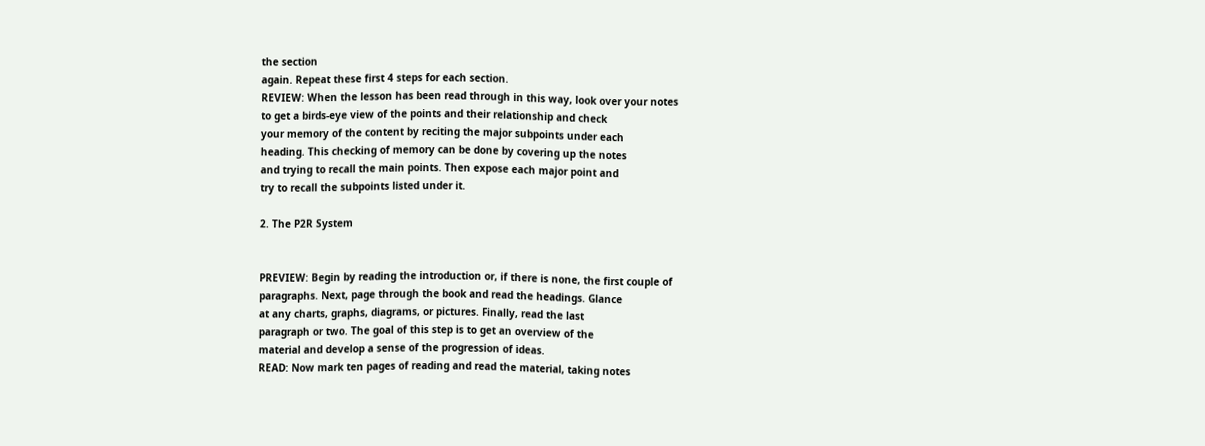the section
again. Repeat these first 4 steps for each section.
REVIEW: When the lesson has been read through in this way, look over your notes
to get a birds-eye view of the points and their relationship and check
your memory of the content by reciting the major subpoints under each
heading. This checking of memory can be done by covering up the notes
and trying to recall the main points. Then expose each major point and
try to recall the subpoints listed under it.

2. The P2R System


PREVIEW: Begin by reading the introduction or, if there is none, the first couple of
paragraphs. Next, page through the book and read the headings. Glance
at any charts, graphs, diagrams, or pictures. Finally, read the last
paragraph or two. The goal of this step is to get an overview of the
material and develop a sense of the progression of ideas.
READ: Now mark ten pages of reading and read the material, taking notes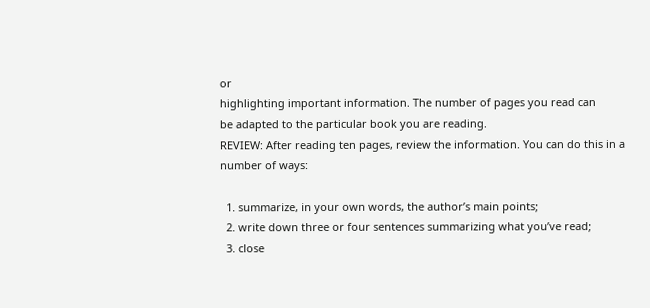or
highlighting important information. The number of pages you read can
be adapted to the particular book you are reading.
REVIEW: After reading ten pages, review the information. You can do this in a
number of ways:

  1. summarize, in your own words, the author’s main points;
  2. write down three or four sentences summarizing what you’ve read;
  3. close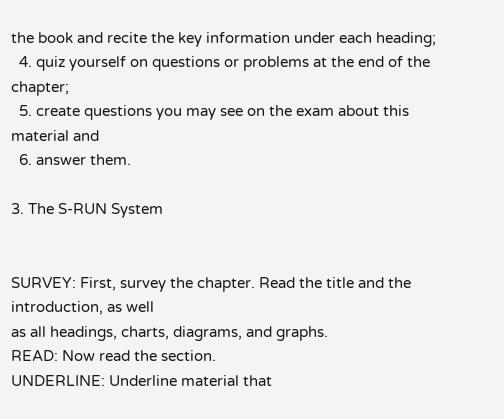the book and recite the key information under each heading;
  4. quiz yourself on questions or problems at the end of the chapter;
  5. create questions you may see on the exam about this material and
  6. answer them.

3. The S-RUN System


SURVEY: First, survey the chapter. Read the title and the introduction, as well
as all headings, charts, diagrams, and graphs.
READ: Now read the section.
UNDERLINE: Underline material that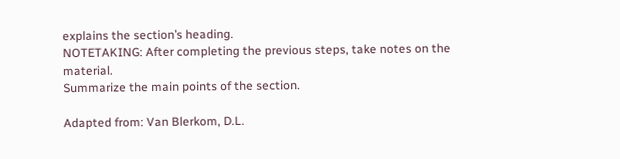explains the section’s heading.
NOTETAKING: After completing the previous steps, take notes on the material.
Summarize the main points of the section.

Adapted from: Van Blerkom, D.L.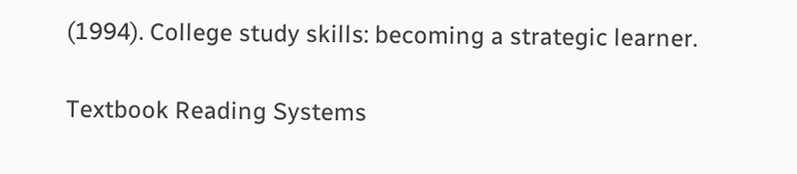(1994). College study skills: becoming a strategic learner.

Textbook Reading Systems